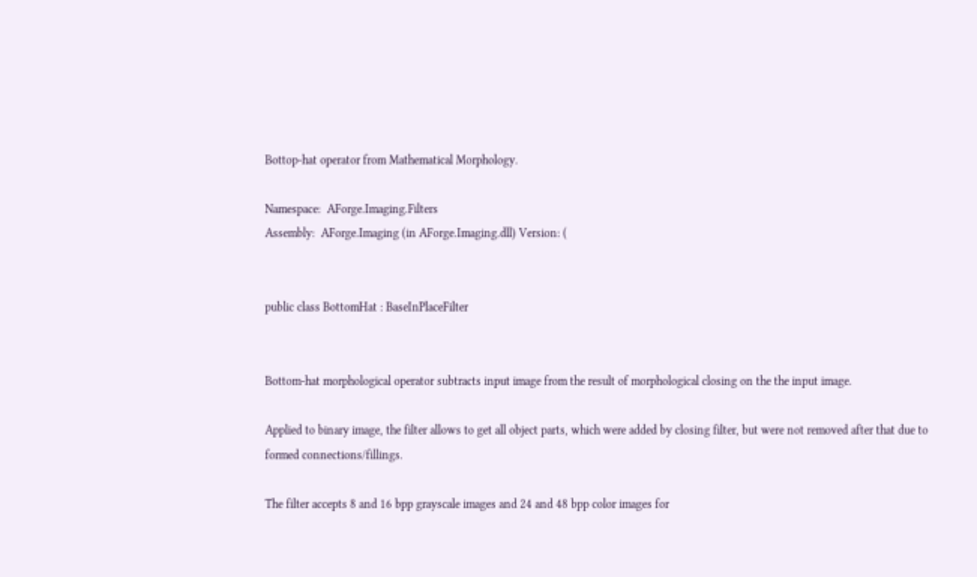Bottop-hat operator from Mathematical Morphology.

Namespace:  AForge.Imaging.Filters
Assembly:  AForge.Imaging (in AForge.Imaging.dll) Version: (


public class BottomHat : BaseInPlaceFilter


Bottom-hat morphological operator subtracts input image from the result of morphological closing on the the input image.

Applied to binary image, the filter allows to get all object parts, which were added by closing filter, but were not removed after that due to formed connections/fillings.

The filter accepts 8 and 16 bpp grayscale images and 24 and 48 bpp color images for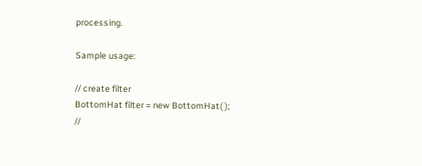processing.

Sample usage:

// create filter
BottomHat filter = new BottomHat( );
//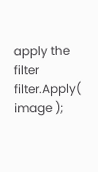apply the filter
filter.Apply( image );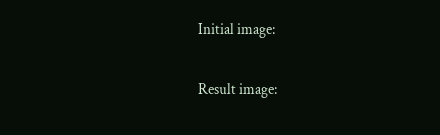Initial image:

Result image: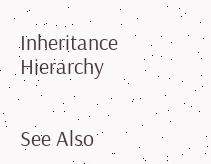Inheritance Hierarchy


See Also